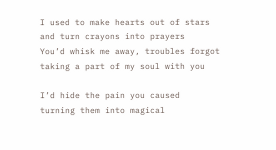I used to make hearts out of stars
and turn crayons into prayers
You’d whisk me away, troubles forgot
taking a part of my soul with you

I’d hide the pain you caused
turning them into magical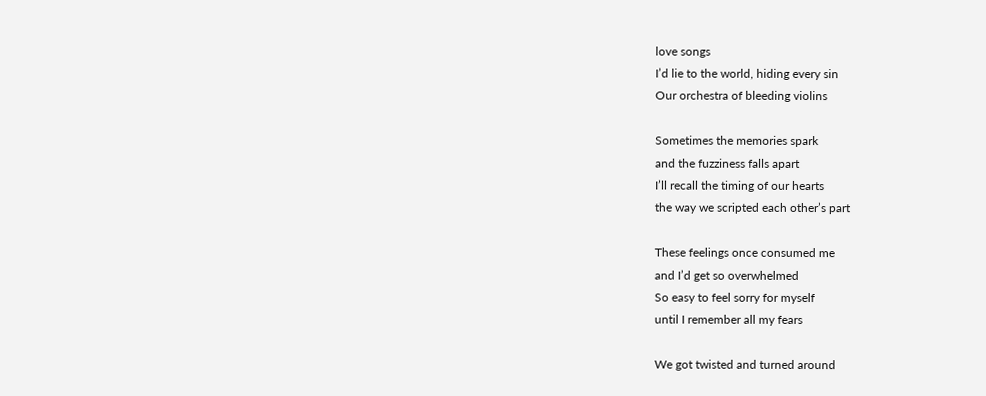love songs
I’d lie to the world, hiding every sin
Our orchestra of bleeding violins

Sometimes the memories spark
and the fuzziness falls apart
I’ll recall the timing of our hearts
the way we scripted each other’s part

These feelings once consumed me
and I’d get so overwhelmed
So easy to feel sorry for myself
until I remember all my fears

We got twisted and turned around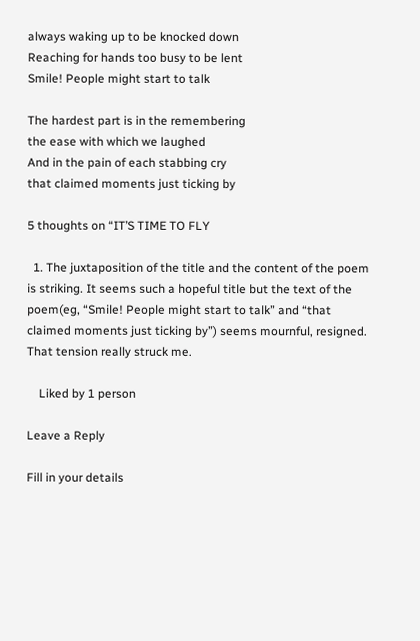always waking up to be knocked down
Reaching for hands too busy to be lent
Smile! People might start to talk

The hardest part is in the remembering
the ease with which we laughed
And in the pain of each stabbing cry
that claimed moments just ticking by

5 thoughts on “IT’S TIME TO FLY

  1. The juxtaposition of the title and the content of the poem is striking. It seems such a hopeful title but the text of the poem(eg, “Smile! People might start to talk” and “that claimed moments just ticking by”) seems mournful, resigned. That tension really struck me.

    Liked by 1 person

Leave a Reply

Fill in your details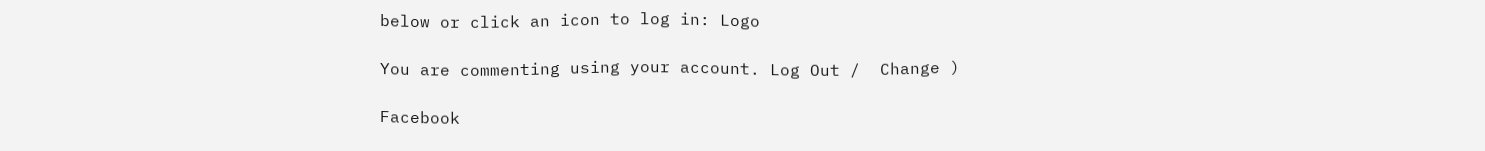below or click an icon to log in: Logo

You are commenting using your account. Log Out /  Change )

Facebook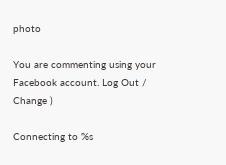photo

You are commenting using your Facebook account. Log Out /  Change )

Connecting to %s